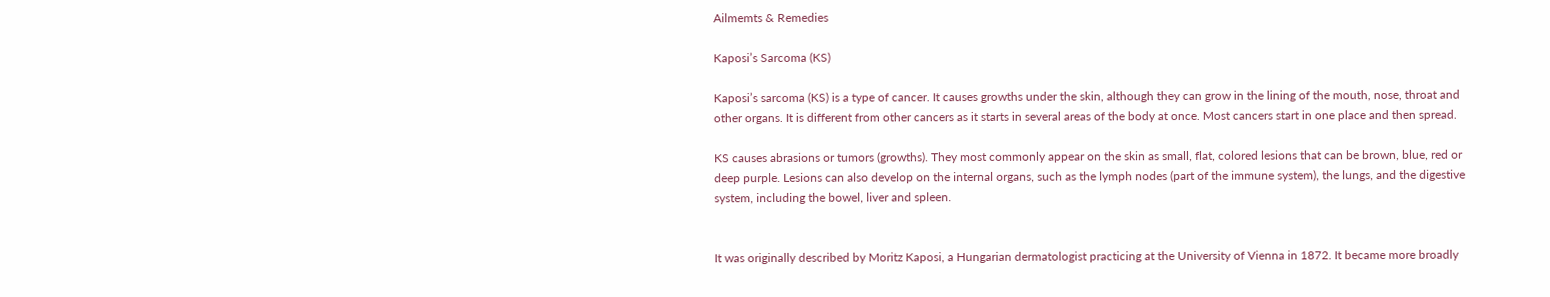Ailmemts & Remedies

Kaposi’s Sarcoma (KS)

Kaposi’s sarcoma (KS) is a type of cancer. It causes growths under the skin, although they can grow in the lining of the mouth, nose, throat and other organs. It is different from other cancers as it starts in several areas of the body at once. Most cancers start in one place and then spread.

KS causes abrasions or tumors (growths). They most commonly appear on the skin as small, flat, colored lesions that can be brown, blue, red or deep purple. Lesions can also develop on the internal organs, such as the lymph nodes (part of the immune system), the lungs, and the digestive system, including the bowel, liver and spleen.


It was originally described by Moritz Kaposi, a Hungarian dermatologist practicing at the University of Vienna in 1872. It became more broadly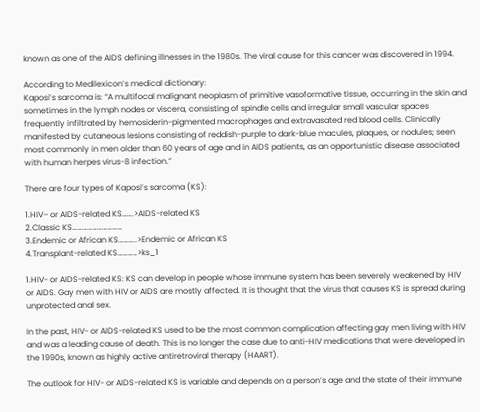known as one of the AIDS defining illnesses in the 1980s. The viral cause for this cancer was discovered in 1994.

According to Medilexicon’s medical dictionary:
Kaposi’s sarcoma is: “A multifocal malignant neoplasm of primitive vasoformative tissue, occurring in the skin and sometimes in the lymph nodes or viscera, consisting of spindle cells and irregular small vascular spaces frequently infiltrated by hemosiderin-pigmented macrophages and extravasated red blood cells. Clinically manifested by cutaneous lesions consisting of reddish-purple to dark-blue macules, plaques, or nodules; seen most commonly in men older than 60 years of age and in AIDS patients, as an opportunistic disease associated with human herpes virus-8 infection.”

There are four types of Kaposi’s sarcoma (KS):

1.HIV– or AIDS-related KS…….>AIDS-related KS
2.Classic KS…………………………
3.Endemic or African KS………..>Endemic or African KS
4.Transplant-related KS…………>ks_1

1.HIV- or AIDS-related KS: KS can develop in people whose immune system has been severely weakened by HIV or AIDS. Gay men with HIV or AIDS are mostly affected. It is thought that the virus that causes KS is spread during unprotected anal sex.

In the past, HIV- or AIDS-related KS used to be the most common complication affecting gay men living with HIV and was a leading cause of death. This is no longer the case due to anti-HIV medications that were developed in the 1990s, known as highly active antiretroviral therapy (HAART).

The outlook for HIV- or AIDS-related KS is variable and depends on a person’s age and the state of their immune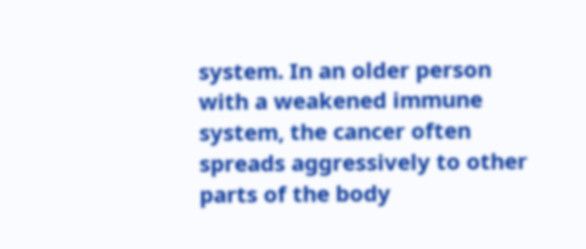system. In an older person with a weakened immune system, the cancer often spreads aggressively to other parts of the body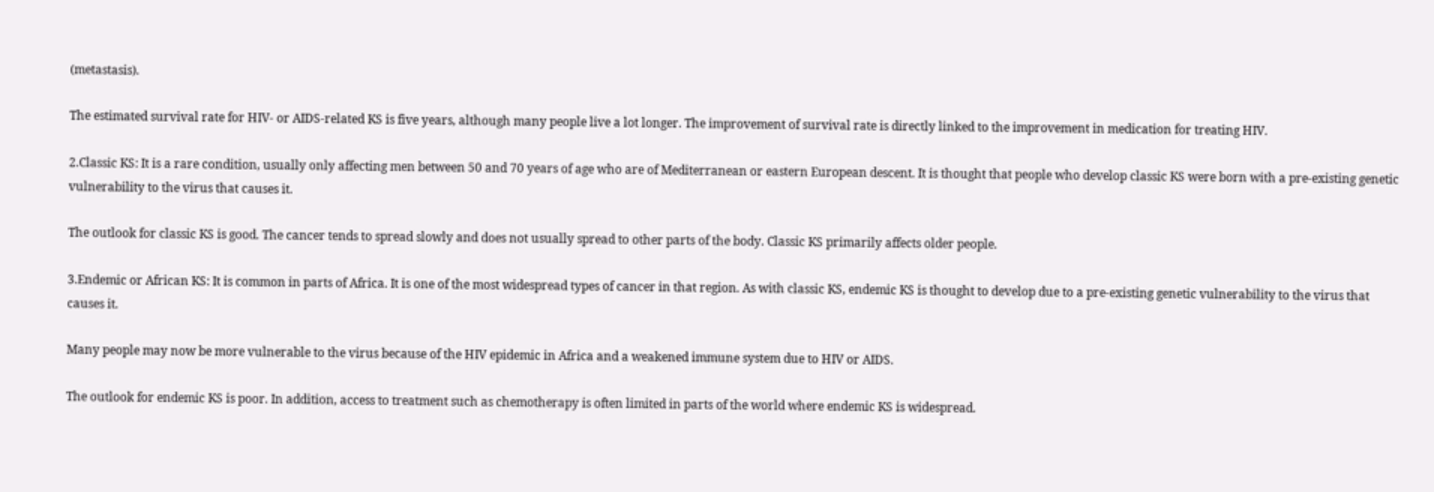(metastasis).

The estimated survival rate for HIV- or AIDS-related KS is five years, although many people live a lot longer. The improvement of survival rate is directly linked to the improvement in medication for treating HIV.

2.Classic KS: It is a rare condition, usually only affecting men between 50 and 70 years of age who are of Mediterranean or eastern European descent. It is thought that people who develop classic KS were born with a pre-existing genetic vulnerability to the virus that causes it.

The outlook for classic KS is good. The cancer tends to spread slowly and does not usually spread to other parts of the body. Classic KS primarily affects older people.

3.Endemic or African KS: It is common in parts of Africa. It is one of the most widespread types of cancer in that region. As with classic KS, endemic KS is thought to develop due to a pre-existing genetic vulnerability to the virus that causes it.

Many people may now be more vulnerable to the virus because of the HIV epidemic in Africa and a weakened immune system due to HIV or AIDS.

The outlook for endemic KS is poor. In addition, access to treatment such as chemotherapy is often limited in parts of the world where endemic KS is widespread.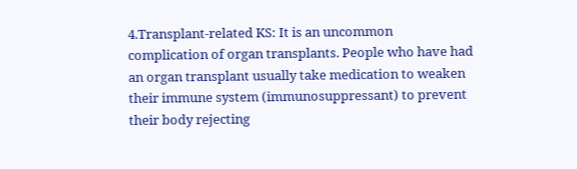4.Transplant-related KS: It is an uncommon complication of organ transplants. People who have had an organ transplant usually take medication to weaken their immune system (immunosuppressant) to prevent their body rejecting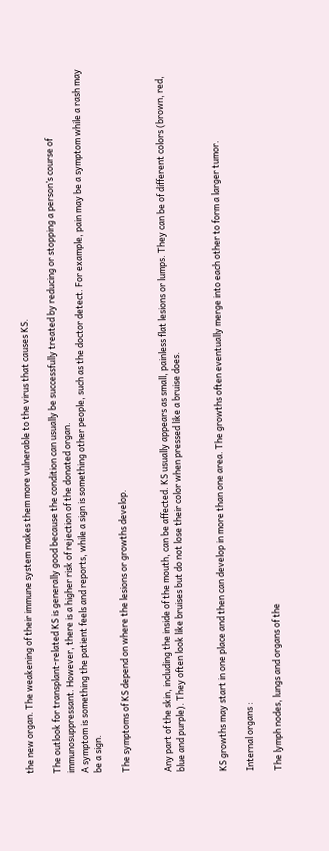the new organ. The weakening of their immune system makes them more vulnerable to the virus that causes KS.

The outlook for transplant-related KS is generally good because the condition can usually be successfully treated by reducing or stopping a person’s course of immunosuppressant. However, there is a higher risk of rejection of the donated organ.
A symptom is something the patient feels and reports, while a sign is something other people, such as the doctor detect. For example, pain may be a symptom while a rash may be a sign.

The symptoms of KS depend on where the lesions or growths develop.


Any part of the skin, including the inside of the mouth, can be affected. KS usually appears as small, painless flat lesions or lumps. They can be of different colors (brown, red, blue and purple). They often look like bruises but do not lose their color when pressed like a bruise does.


KS growths may start in one place and then can develop in more than one area. The growths often eventually merge into each other to form a larger tumor.

Internal organs :

The lymph nodes, lungs and organs of the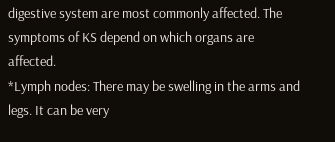digestive system are most commonly affected. The symptoms of KS depend on which organs are affected.
*Lymph nodes: There may be swelling in the arms and legs. It can be very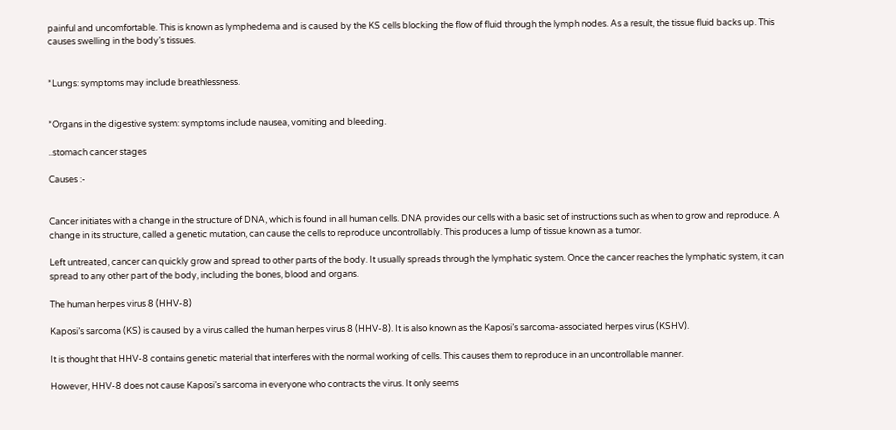painful and uncomfortable. This is known as lymphedema and is caused by the KS cells blocking the flow of fluid through the lymph nodes. As a result, the tissue fluid backs up. This causes swelling in the body’s tissues.


*Lungs: symptoms may include breathlessness.


*Organs in the digestive system: symptoms include nausea, vomiting and bleeding.

..stomach cancer stages

Causes :-


Cancer initiates with a change in the structure of DNA, which is found in all human cells. DNA provides our cells with a basic set of instructions such as when to grow and reproduce. A change in its structure, called a genetic mutation, can cause the cells to reproduce uncontrollably. This produces a lump of tissue known as a tumor.

Left untreated, cancer can quickly grow and spread to other parts of the body. It usually spreads through the lymphatic system. Once the cancer reaches the lymphatic system, it can spread to any other part of the body, including the bones, blood and organs.

The human herpes virus 8 (HHV-8)

Kaposi’s sarcoma (KS) is caused by a virus called the human herpes virus 8 (HHV-8). It is also known as the Kaposi’s sarcoma-associated herpes virus (KSHV).

It is thought that HHV-8 contains genetic material that interferes with the normal working of cells. This causes them to reproduce in an uncontrollable manner.

However, HHV-8 does not cause Kaposi’s sarcoma in everyone who contracts the virus. It only seems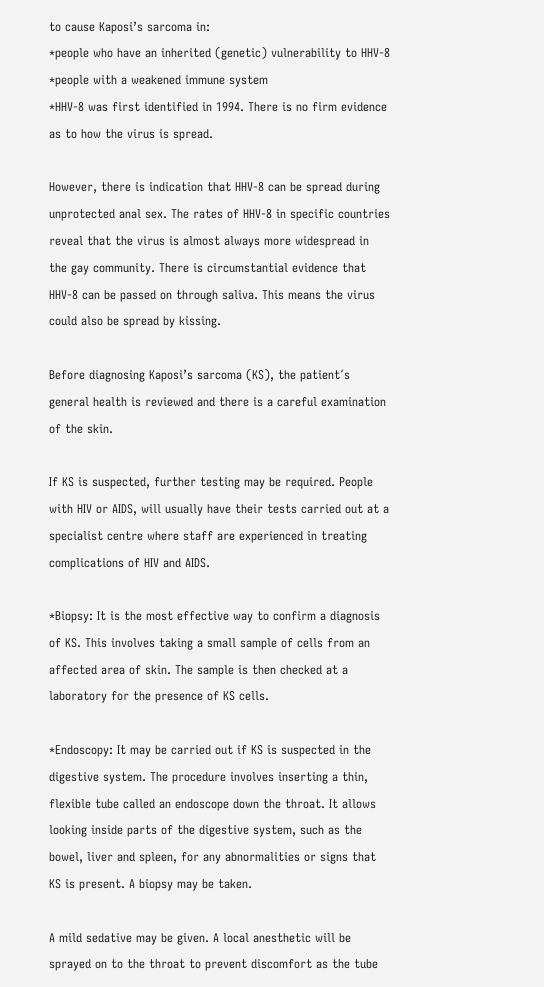to cause Kaposi’s sarcoma in:
*people who have an inherited (genetic) vulnerability to HHV-8
*people with a weakened immune system
*HHV-8 was first identified in 1994. There is no firm evidence as to how the virus is spread.

However, there is indication that HHV-8 can be spread during unprotected anal sex. The rates of HHV-8 in specific countries reveal that the virus is almost always more widespread in the gay community. There is circumstantial evidence that HHV-8 can be passed on through saliva. This means the virus could also be spread by kissing.

Before diagnosing Kaposi’s sarcoma (KS), the patient´s general health is reviewed and there is a careful examination of the skin.

If KS is suspected, further testing may be required. People with HIV or AIDS, will usually have their tests carried out at a specialist centre where staff are experienced in treating complications of HIV and AIDS.

*Biopsy: It is the most effective way to confirm a diagnosis of KS. This involves taking a small sample of cells from an affected area of skin. The sample is then checked at a laboratory for the presence of KS cells.

*Endoscopy: It may be carried out if KS is suspected in the digestive system. The procedure involves inserting a thin, flexible tube called an endoscope down the throat. It allows looking inside parts of the digestive system, such as the bowel, liver and spleen, for any abnormalities or signs that KS is present. A biopsy may be taken.

A mild sedative may be given. A local anesthetic will be sprayed on to the throat to prevent discomfort as the tube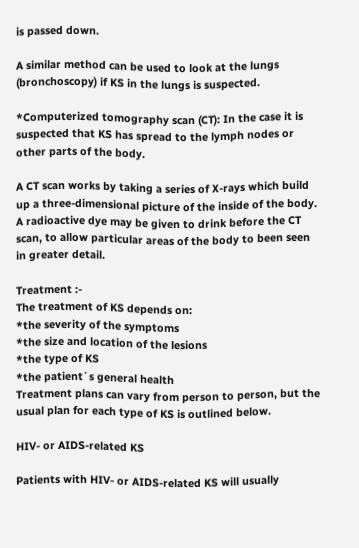is passed down.

A similar method can be used to look at the lungs (bronchoscopy) if KS in the lungs is suspected.

*Computerized tomography scan (CT): In the case it is suspected that KS has spread to the lymph nodes or other parts of the body.

A CT scan works by taking a series of X-rays which build up a three-dimensional picture of the inside of the body. A radioactive dye may be given to drink before the CT scan, to allow particular areas of the body to been seen in greater detail.

Treatment :-
The treatment of KS depends on:
*the severity of the symptoms
*the size and location of the lesions
*the type of KS
*the patient´s general health
Treatment plans can vary from person to person, but the usual plan for each type of KS is outlined below.

HIV- or AIDS-related KS

Patients with HIV- or AIDS-related KS will usually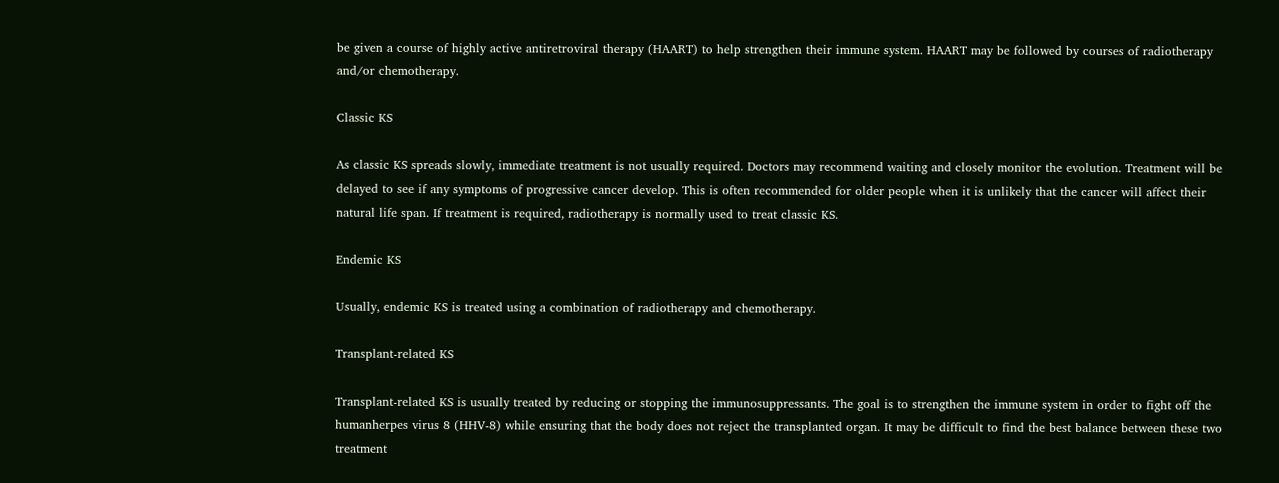be given a course of highly active antiretroviral therapy (HAART) to help strengthen their immune system. HAART may be followed by courses of radiotherapy and/or chemotherapy.

Classic KS

As classic KS spreads slowly, immediate treatment is not usually required. Doctors may recommend waiting and closely monitor the evolution. Treatment will be delayed to see if any symptoms of progressive cancer develop. This is often recommended for older people when it is unlikely that the cancer will affect their natural life span. If treatment is required, radiotherapy is normally used to treat classic KS.

Endemic KS

Usually, endemic KS is treated using a combination of radiotherapy and chemotherapy.

Transplant-related KS

Transplant-related KS is usually treated by reducing or stopping the immunosuppressants. The goal is to strengthen the immune system in order to fight off the humanherpes virus 8 (HHV-8) while ensuring that the body does not reject the transplanted organ. It may be difficult to find the best balance between these two treatment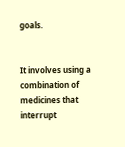goals.


It involves using a combination of medicines that interrupt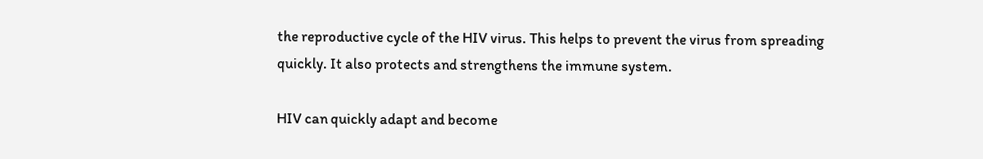the reproductive cycle of the HIV virus. This helps to prevent the virus from spreading quickly. It also protects and strengthens the immune system.

HIV can quickly adapt and become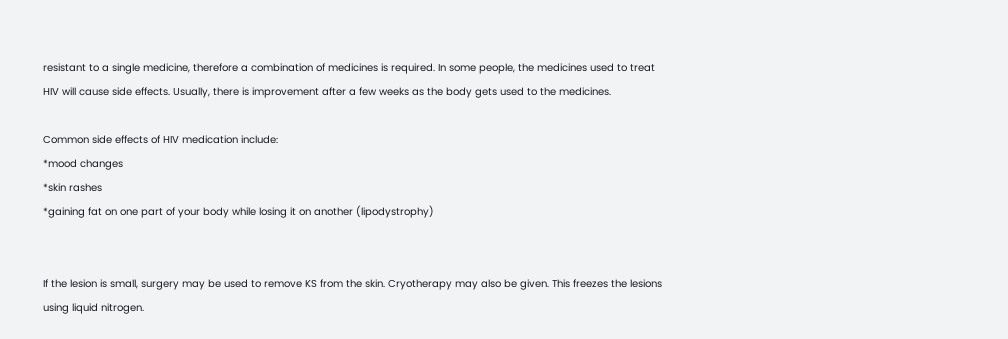resistant to a single medicine, therefore a combination of medicines is required. In some people, the medicines used to treat HIV will cause side effects. Usually, there is improvement after a few weeks as the body gets used to the medicines.

Common side effects of HIV medication include:
*mood changes
*skin rashes
*gaining fat on one part of your body while losing it on another (lipodystrophy)


If the lesion is small, surgery may be used to remove KS from the skin. Cryotherapy may also be given. This freezes the lesions using liquid nitrogen.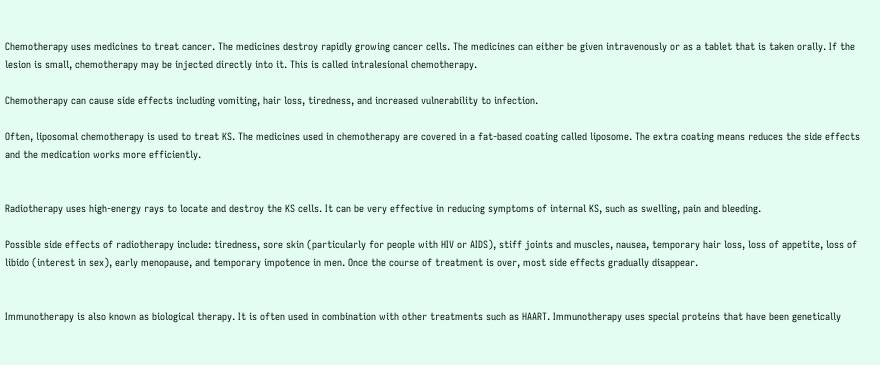Chemotherapy uses medicines to treat cancer. The medicines destroy rapidly growing cancer cells. The medicines can either be given intravenously or as a tablet that is taken orally. If the lesion is small, chemotherapy may be injected directly into it. This is called intralesional chemotherapy.

Chemotherapy can cause side effects including vomiting, hair loss, tiredness, and increased vulnerability to infection.

Often, liposomal chemotherapy is used to treat KS. The medicines used in chemotherapy are covered in a fat-based coating called liposome. The extra coating means reduces the side effects and the medication works more efficiently.


Radiotherapy uses high-energy rays to locate and destroy the KS cells. It can be very effective in reducing symptoms of internal KS, such as swelling, pain and bleeding.

Possible side effects of radiotherapy include: tiredness, sore skin (particularly for people with HIV or AIDS), stiff joints and muscles, nausea, temporary hair loss, loss of appetite, loss of libido (interest in sex), early menopause, and temporary impotence in men. Once the course of treatment is over, most side effects gradually disappear.


Immunotherapy is also known as biological therapy. It is often used in combination with other treatments such as HAART. Immunotherapy uses special proteins that have been genetically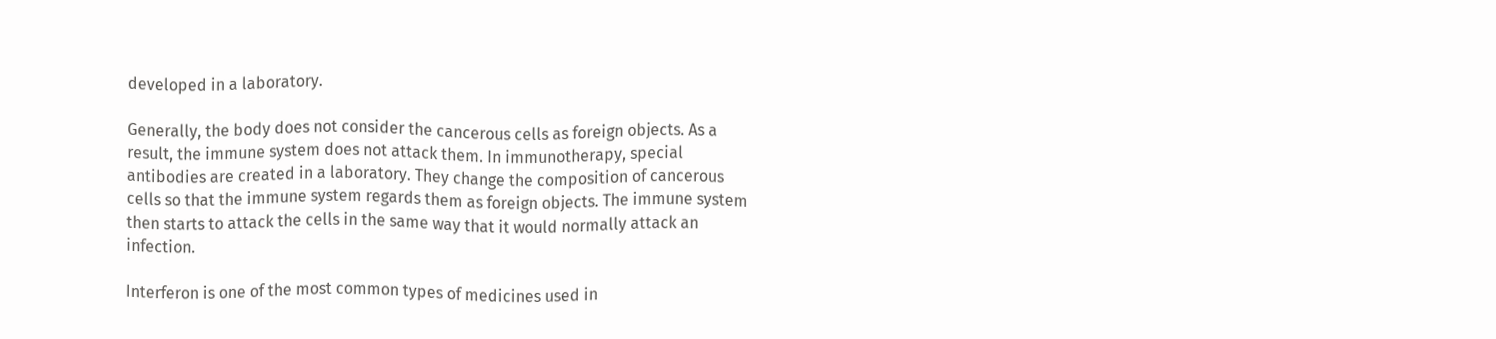developed in a laboratory.

Generally, the body does not consider the cancerous cells as foreign objects. As a result, the immune system does not attack them. In immunotherapy, special antibodies are created in a laboratory. They change the composition of cancerous cells so that the immune system regards them as foreign objects. The immune system then starts to attack the cells in the same way that it would normally attack an infection.

Interferon is one of the most common types of medicines used in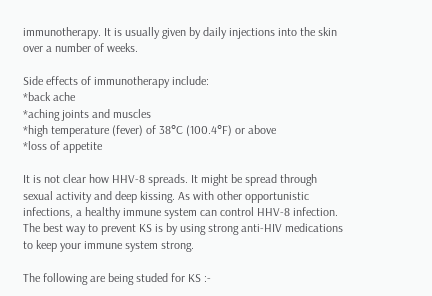immunotherapy. It is usually given by daily injections into the skin over a number of weeks.

Side effects of immunotherapy include:
*back ache
*aching joints and muscles
*high temperature (fever) of 38°C (100.4°F) or above
*loss of appetite

It is not clear how HHV-8 spreads. It might be spread through sexual activity and deep kissing. As with other opportunistic infections, a healthy immune system can control HHV-8 infection. The best way to prevent KS is by using strong anti-HIV medications to keep your immune system strong.

The following are being studed for KS :-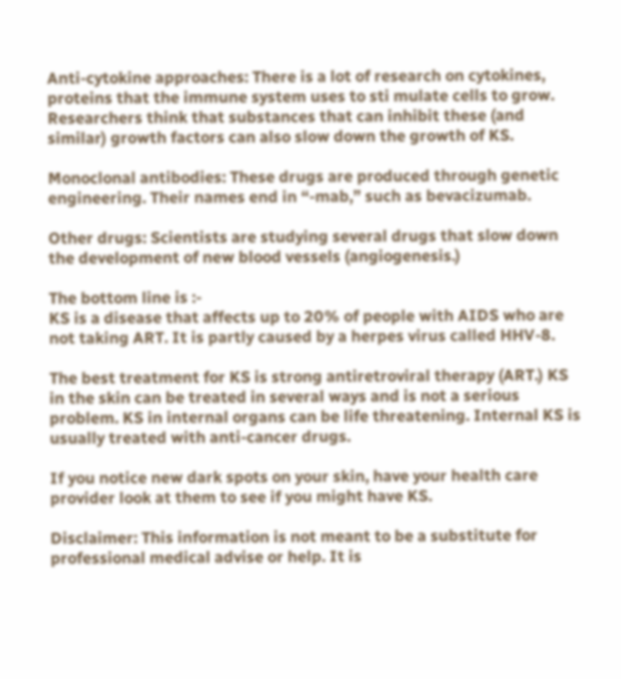Anti-cytokine approaches: There is a lot of research on cytokines, proteins that the immune system uses to sti mulate cells to grow. Researchers think that substances that can inhibit these (and similar) growth factors can also slow down the growth of KS.

Monoclonal antibodies: These drugs are produced through genetic engineering. Their names end in “-mab,” such as bevacizumab.

Other drugs: Scientists are studying several drugs that slow down the development of new blood vessels (angiogenesis.)

The bottom line is :-
KS is a disease that affects up to 20% of people with AIDS who are not taking ART. It is partly caused by a herpes virus called HHV-8.

The best treatment for KS is strong antiretroviral therapy (ART.) KS in the skin can be treated in several ways and is not a serious problem. KS in internal organs can be life threatening. Internal KS is usually treated with anti-cancer drugs.

If you notice new dark spots on your skin, have your health care provider look at them to see if you might have KS.

Disclaimer: This information is not meant to be a substitute for professional medical advise or help. It is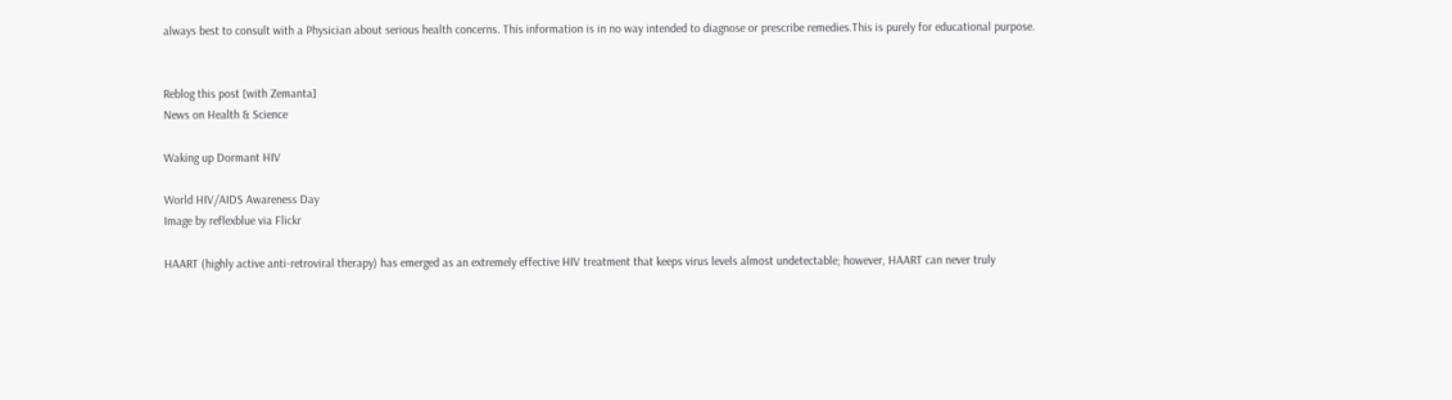always best to consult with a Physician about serious health concerns. This information is in no way intended to diagnose or prescribe remedies.This is purely for educational purpose.


Reblog this post [with Zemanta]
News on Health & Science

Waking up Dormant HIV

World HIV/AIDS Awareness Day
Image by reflexblue via Flickr

HAART (highly active anti-retroviral therapy) has emerged as an extremely effective HIV treatment that keeps virus levels almost undetectable; however, HAART can never truly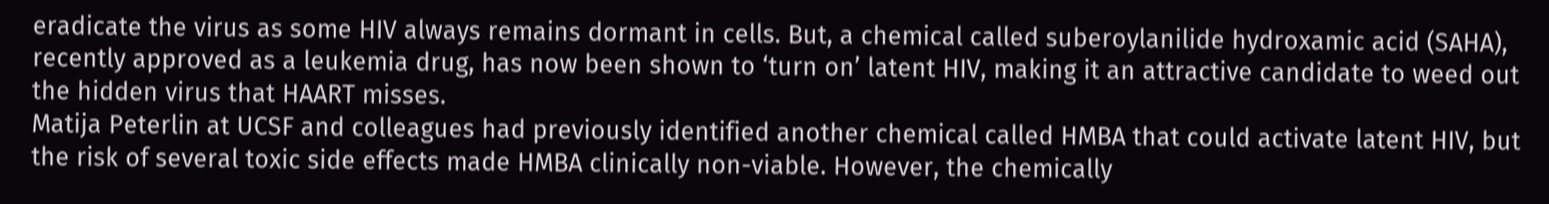eradicate the virus as some HIV always remains dormant in cells. But, a chemical called suberoylanilide hydroxamic acid (SAHA), recently approved as a leukemia drug, has now been shown to ‘turn on’ latent HIV, making it an attractive candidate to weed out the hidden virus that HAART misses.
Matija Peterlin at UCSF and colleagues had previously identified another chemical called HMBA that could activate latent HIV, but the risk of several toxic side effects made HMBA clinically non-viable. However, the chemically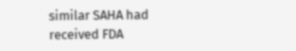similar SAHA had received FDA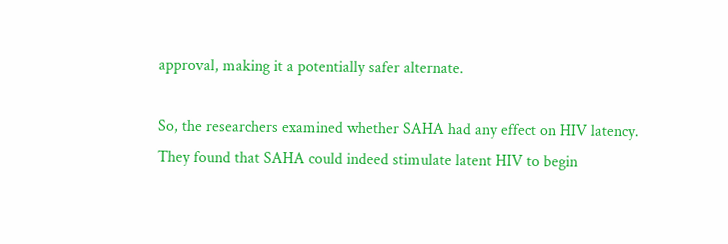approval, making it a potentially safer alternate.

So, the researchers examined whether SAHA had any effect on HIV latency. They found that SAHA could indeed stimulate latent HIV to begin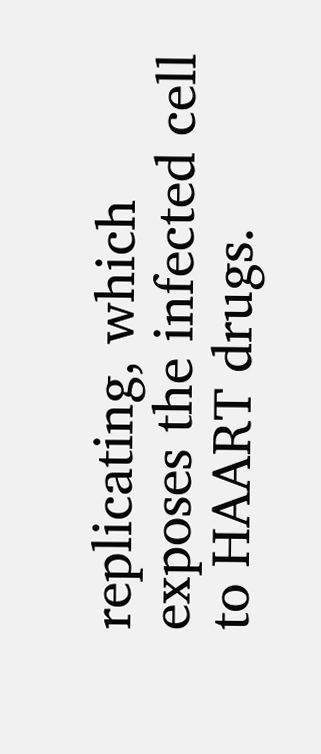replicating, which exposes the infected cell to HAART drugs.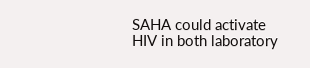SAHA could activate HIV in both laboratory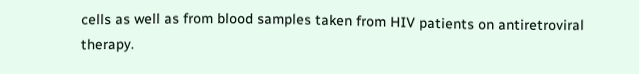cells as well as from blood samples taken from HIV patients on antiretroviral therapy.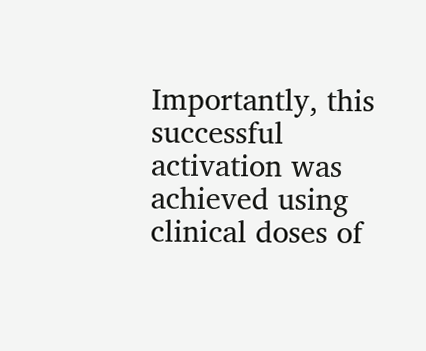Importantly, this successful activation was achieved using clinical doses of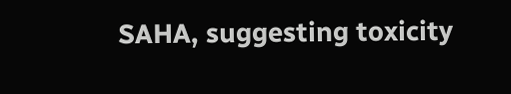SAHA, suggesting toxicity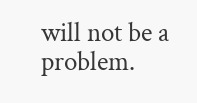will not be a problem.